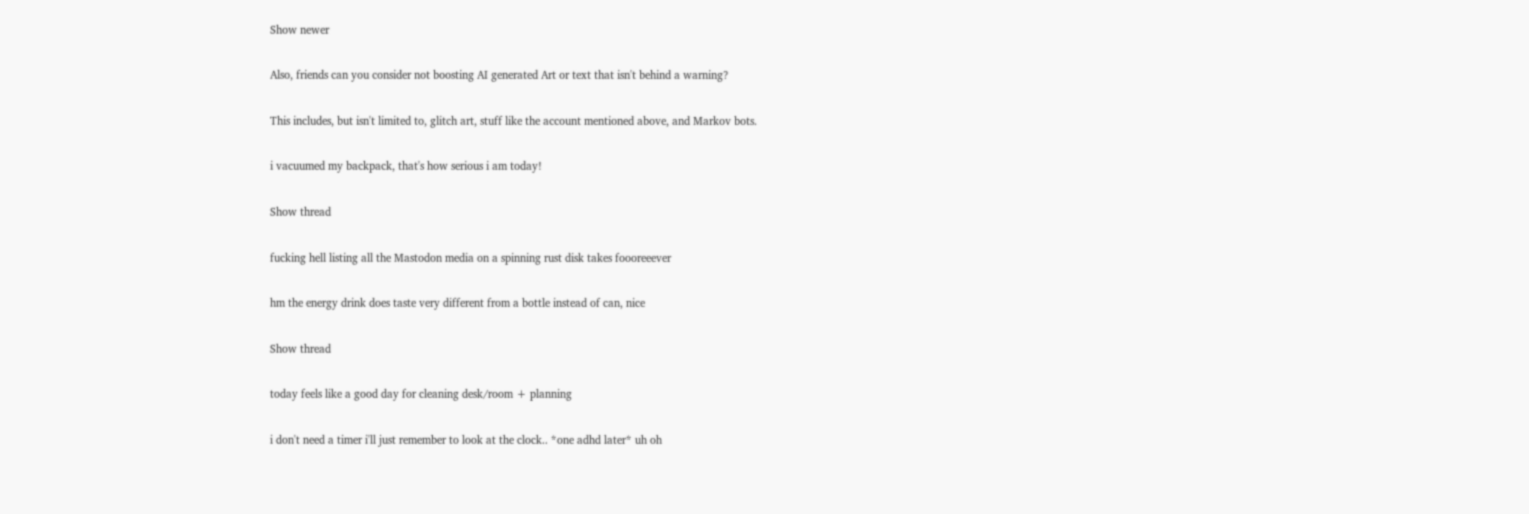Show newer

Also, friends can you consider not boosting AI generated Art or text that isn't behind a warning?

This includes, but isn't limited to, glitch art, stuff like the account mentioned above, and Markov bots.

i vacuumed my backpack, that's how serious i am today!

Show thread

fucking hell listing all the Mastodon media on a spinning rust disk takes foooreeever

hm the energy drink does taste very different from a bottle instead of can, nice

Show thread

today feels like a good day for cleaning desk/room + planning

i don't need a timer i'll just remember to look at the clock.. *one adhd later* uh oh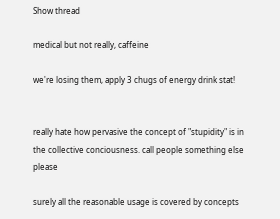Show thread

medical but not really, caffeine

we're losing them, apply 3 chugs of energy drink stat!


really hate how pervasive the concept of "stupidity" is in the collective conciousness. call people something else please

surely all the reasonable usage is covered by concepts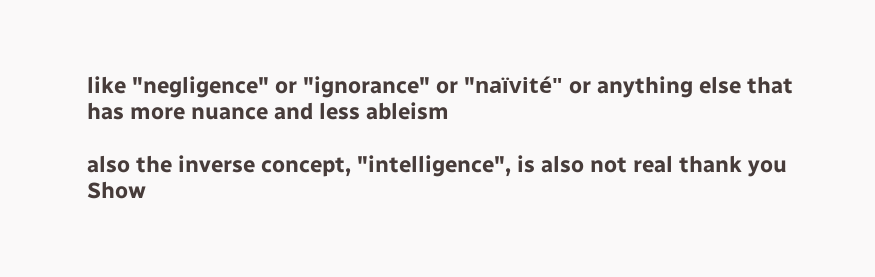like "negligence" or "ignorance" or "naïvité" or anything else that has more nuance and less ableism

also the inverse concept, "intelligence", is also not real thank you
Show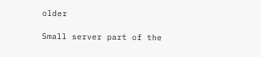older

Small server part of the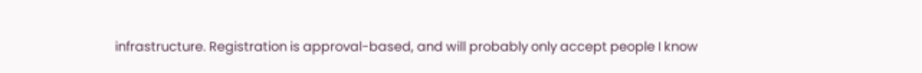infrastructure. Registration is approval-based, and will probably only accept people I know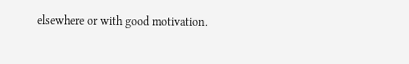elsewhere or with good motivation.